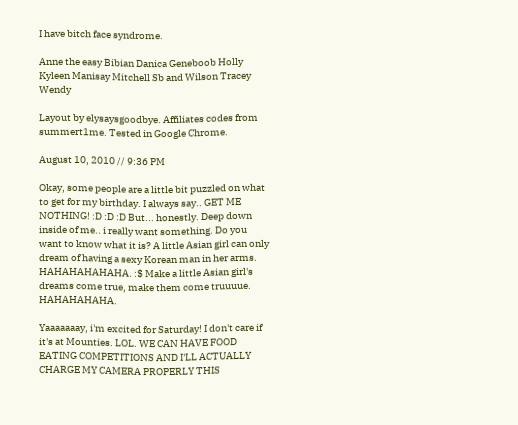I have bitch face syndrome.

Anne the easy Bibian Danica Geneboob Holly Kyleen Manisay Mitchell Sb and Wilson Tracey Wendy

Layout by elysaysgoodbye. Affiliates codes from summert1me. Tested in Google Chrome.

August 10, 2010 // 9:36 PM

Okay, some people are a little bit puzzled on what to get for my birthday. I always say.. GET ME NOTHING! :D :D :D But... honestly. Deep down inside of me.. i really want something. Do you want to know what it is? A little Asian girl can only dream of having a sexy Korean man in her arms. HAHAHAHAHAHA. :$ Make a little Asian girl's dreams come true, make them come truuuue. HAHAHAHAHA.

Yaaaaaaay, i'm excited for Saturday! I don't care if it's at Mounties. LOL. WE CAN HAVE FOOD EATING COMPETITIONS AND I'LL ACTUALLY CHARGE MY CAMERA PROPERLY THIS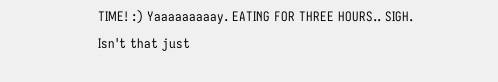TIME! :) Yaaaaaaaaay. EATING FOR THREE HOURS.. SIGH. Isn't that just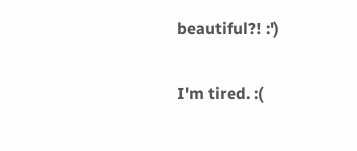beautiful?! :')

I'm tired. :(